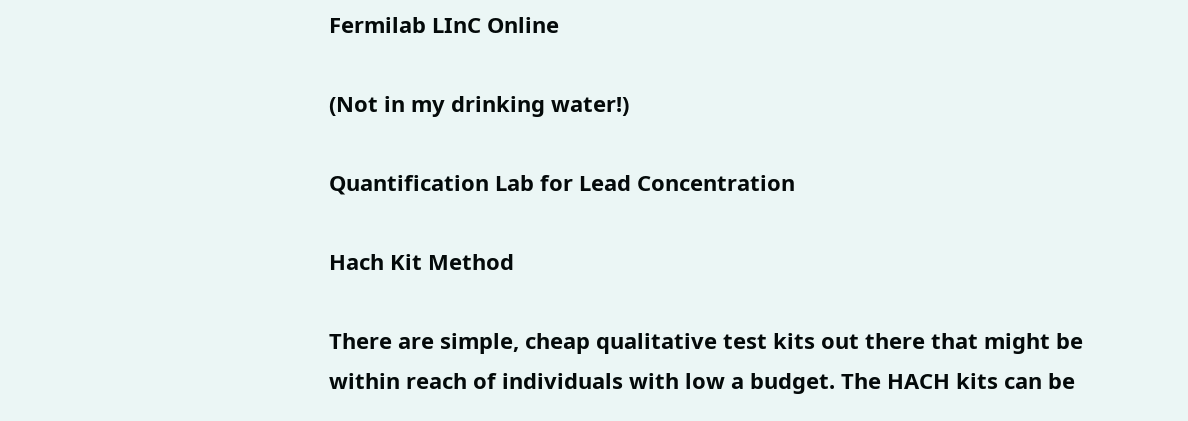Fermilab LInC Online

(Not in my drinking water!)

Quantification Lab for Lead Concentration

Hach Kit Method

There are simple, cheap qualitative test kits out there that might be within reach of individuals with low a budget. The HACH kits can be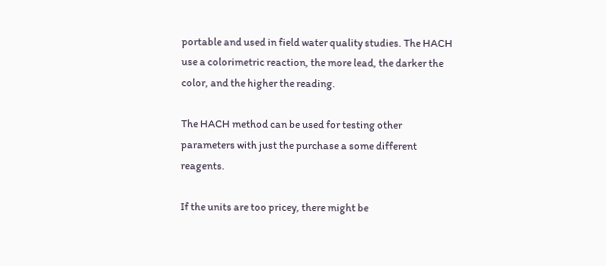portable and used in field water quality studies. The HACH use a colorimetric reaction, the more lead, the darker the color, and the higher the reading.

The HACH method can be used for testing other parameters with just the purchase a some different reagents.

If the units are too pricey, there might be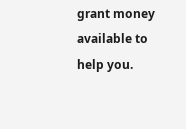grant money available to help you.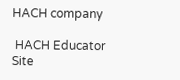HACH company

 HACH Educator Site